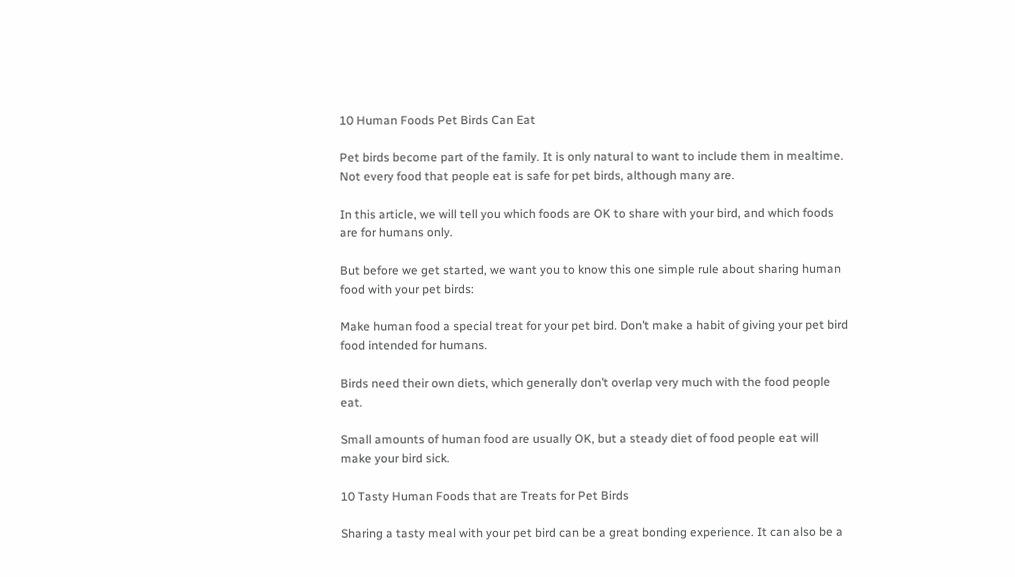10 Human Foods Pet Birds Can Eat

Pet birds become part of the family. It is only natural to want to include them in mealtime. Not every food that people eat is safe for pet birds, although many are.

In this article, we will tell you which foods are OK to share with your bird, and which foods are for humans only.

But before we get started, we want you to know this one simple rule about sharing human food with your pet birds:

Make human food a special treat for your pet bird. Don’t make a habit of giving your pet bird food intended for humans.

Birds need their own diets, which generally don’t overlap very much with the food people eat.

Small amounts of human food are usually OK, but a steady diet of food people eat will make your bird sick.

10 Tasty Human Foods that are Treats for Pet Birds

Sharing a tasty meal with your pet bird can be a great bonding experience. It can also be a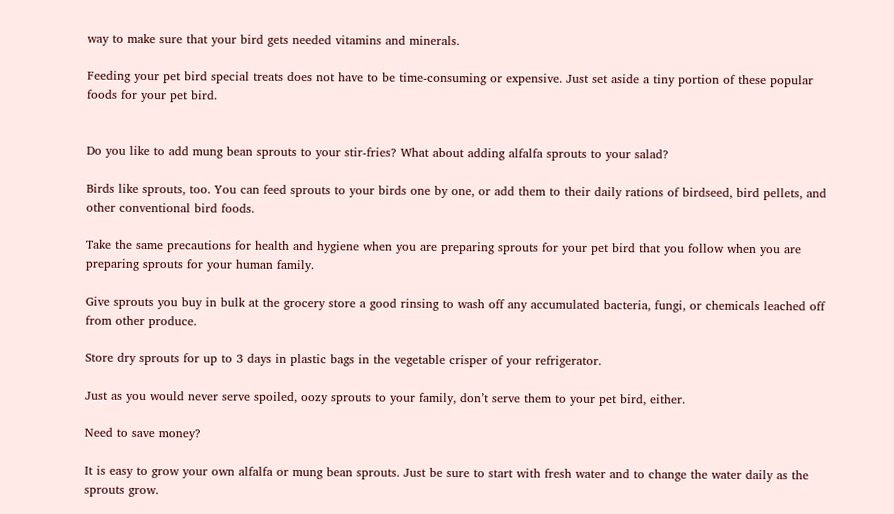way to make sure that your bird gets needed vitamins and minerals.

Feeding your pet bird special treats does not have to be time-consuming or expensive. Just set aside a tiny portion of these popular foods for your pet bird.


Do you like to add mung bean sprouts to your stir-fries? What about adding alfalfa sprouts to your salad?

Birds like sprouts, too. You can feed sprouts to your birds one by one, or add them to their daily rations of birdseed, bird pellets, and other conventional bird foods.

Take the same precautions for health and hygiene when you are preparing sprouts for your pet bird that you follow when you are preparing sprouts for your human family.

Give sprouts you buy in bulk at the grocery store a good rinsing to wash off any accumulated bacteria, fungi, or chemicals leached off from other produce.

Store dry sprouts for up to 3 days in plastic bags in the vegetable crisper of your refrigerator.

Just as you would never serve spoiled, oozy sprouts to your family, don’t serve them to your pet bird, either.

Need to save money?

It is easy to grow your own alfalfa or mung bean sprouts. Just be sure to start with fresh water and to change the water daily as the sprouts grow.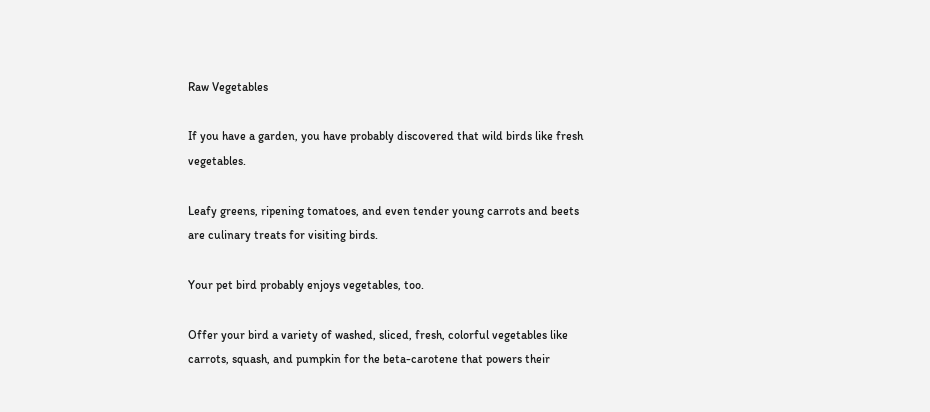Raw Vegetables

If you have a garden, you have probably discovered that wild birds like fresh vegetables.

Leafy greens, ripening tomatoes, and even tender young carrots and beets are culinary treats for visiting birds.

Your pet bird probably enjoys vegetables, too.

Offer your bird a variety of washed, sliced, fresh, colorful vegetables like carrots, squash, and pumpkin for the beta-carotene that powers their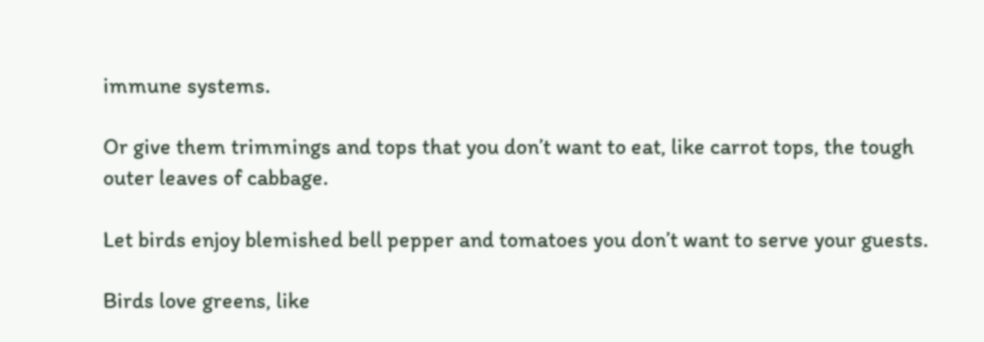immune systems.

Or give them trimmings and tops that you don’t want to eat, like carrot tops, the tough outer leaves of cabbage.

Let birds enjoy blemished bell pepper and tomatoes you don’t want to serve your guests.

Birds love greens, like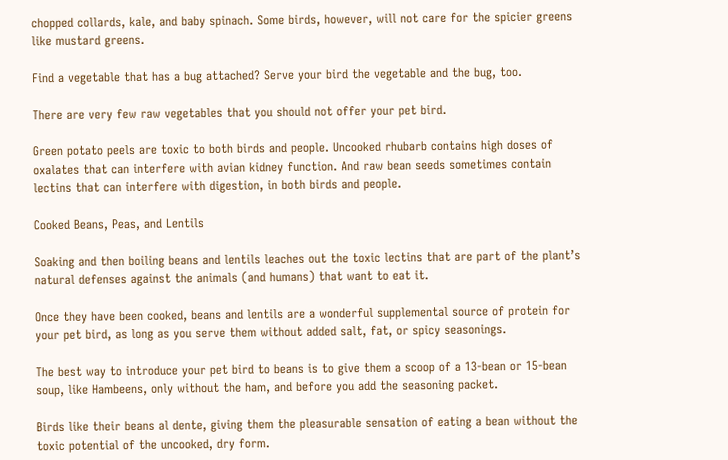chopped collards, kale, and baby spinach. Some birds, however, will not care for the spicier greens like mustard greens.

Find a vegetable that has a bug attached? Serve your bird the vegetable and the bug, too.

There are very few raw vegetables that you should not offer your pet bird.

Green potato peels are toxic to both birds and people. Uncooked rhubarb contains high doses of oxalates that can interfere with avian kidney function. And raw bean seeds sometimes contain lectins that can interfere with digestion, in both birds and people.

Cooked Beans, Peas, and Lentils

Soaking and then boiling beans and lentils leaches out the toxic lectins that are part of the plant’s natural defenses against the animals (and humans) that want to eat it.

Once they have been cooked, beans and lentils are a wonderful supplemental source of protein for your pet bird, as long as you serve them without added salt, fat, or spicy seasonings.

The best way to introduce your pet bird to beans is to give them a scoop of a 13-bean or 15-bean soup, like Hambeens, only without the ham, and before you add the seasoning packet.

Birds like their beans al dente, giving them the pleasurable sensation of eating a bean without the toxic potential of the uncooked, dry form.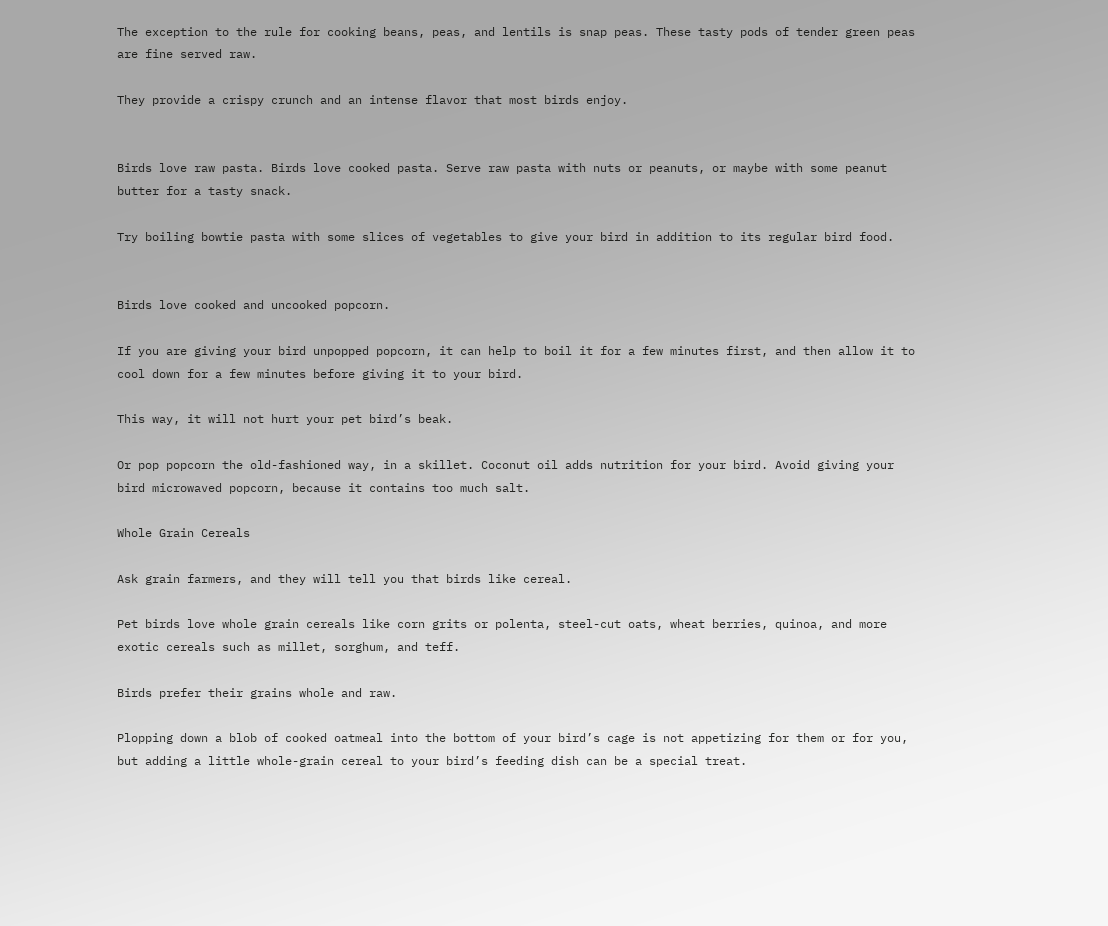The exception to the rule for cooking beans, peas, and lentils is snap peas. These tasty pods of tender green peas are fine served raw.

They provide a crispy crunch and an intense flavor that most birds enjoy.


Birds love raw pasta. Birds love cooked pasta. Serve raw pasta with nuts or peanuts, or maybe with some peanut butter for a tasty snack.

Try boiling bowtie pasta with some slices of vegetables to give your bird in addition to its regular bird food.


Birds love cooked and uncooked popcorn.

If you are giving your bird unpopped popcorn, it can help to boil it for a few minutes first, and then allow it to cool down for a few minutes before giving it to your bird.

This way, it will not hurt your pet bird’s beak.

Or pop popcorn the old-fashioned way, in a skillet. Coconut oil adds nutrition for your bird. Avoid giving your bird microwaved popcorn, because it contains too much salt.

Whole Grain Cereals

Ask grain farmers, and they will tell you that birds like cereal.

Pet birds love whole grain cereals like corn grits or polenta, steel-cut oats, wheat berries, quinoa, and more exotic cereals such as millet, sorghum, and teff.

Birds prefer their grains whole and raw.

Plopping down a blob of cooked oatmeal into the bottom of your bird’s cage is not appetizing for them or for you, but adding a little whole-grain cereal to your bird’s feeding dish can be a special treat.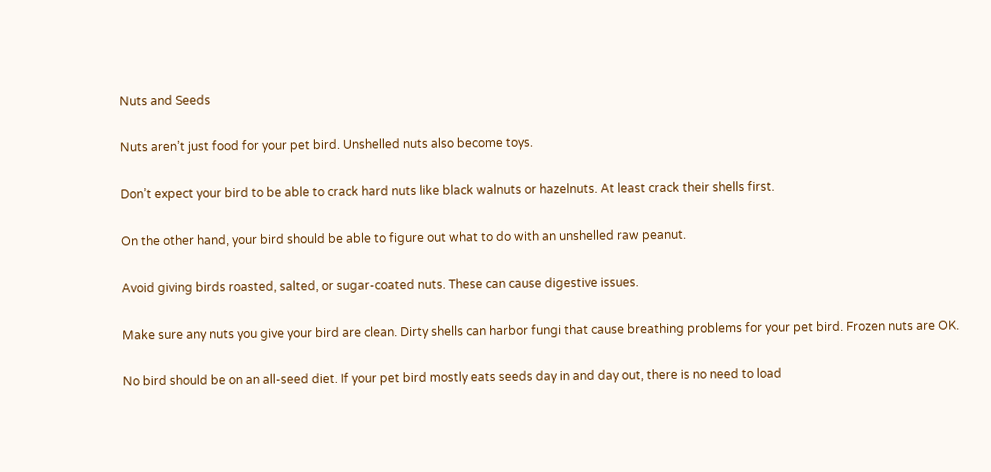Nuts and Seeds

Nuts aren’t just food for your pet bird. Unshelled nuts also become toys.

Don’t expect your bird to be able to crack hard nuts like black walnuts or hazelnuts. At least crack their shells first.

On the other hand, your bird should be able to figure out what to do with an unshelled raw peanut.

Avoid giving birds roasted, salted, or sugar-coated nuts. These can cause digestive issues.

Make sure any nuts you give your bird are clean. Dirty shells can harbor fungi that cause breathing problems for your pet bird. Frozen nuts are OK.

No bird should be on an all-seed diet. If your pet bird mostly eats seeds day in and day out, there is no need to load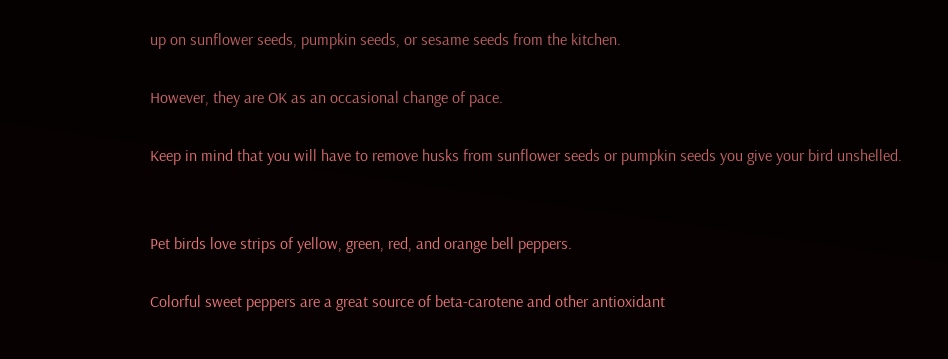up on sunflower seeds, pumpkin seeds, or sesame seeds from the kitchen.

However, they are OK as an occasional change of pace.

Keep in mind that you will have to remove husks from sunflower seeds or pumpkin seeds you give your bird unshelled.


Pet birds love strips of yellow, green, red, and orange bell peppers.

Colorful sweet peppers are a great source of beta-carotene and other antioxidant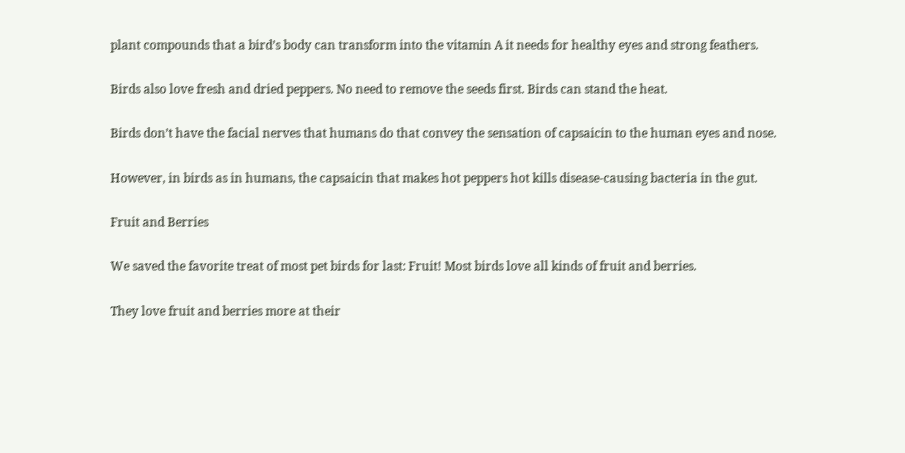plant compounds that a bird’s body can transform into the vitamin A it needs for healthy eyes and strong feathers.

Birds also love fresh and dried peppers. No need to remove the seeds first. Birds can stand the heat.

Birds don’t have the facial nerves that humans do that convey the sensation of capsaicin to the human eyes and nose.

However, in birds as in humans, the capsaicin that makes hot peppers hot kills disease-causing bacteria in the gut.

Fruit and Berries

We saved the favorite treat of most pet birds for last: Fruit! Most birds love all kinds of fruit and berries.

They love fruit and berries more at their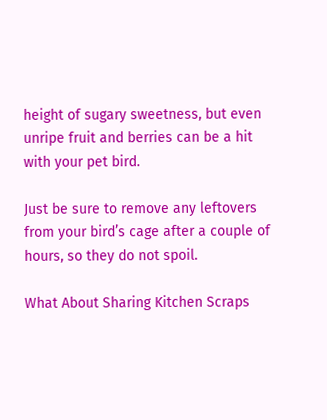height of sugary sweetness, but even unripe fruit and berries can be a hit with your pet bird.

Just be sure to remove any leftovers from your bird’s cage after a couple of hours, so they do not spoil.

What About Sharing Kitchen Scraps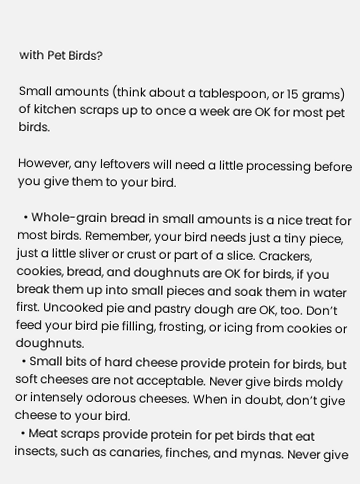with Pet Birds?

Small amounts (think about a tablespoon, or 15 grams) of kitchen scraps up to once a week are OK for most pet birds.

However, any leftovers will need a little processing before you give them to your bird.

  • Whole-grain bread in small amounts is a nice treat for most birds. Remember, your bird needs just a tiny piece, just a little sliver or crust or part of a slice. Crackers, cookies, bread, and doughnuts are OK for birds, if you break them up into small pieces and soak them in water first. Uncooked pie and pastry dough are OK, too. Don’t feed your bird pie filling, frosting, or icing from cookies or doughnuts.
  • Small bits of hard cheese provide protein for birds, but soft cheeses are not acceptable. Never give birds moldy or intensely odorous cheeses. When in doubt, don’t give cheese to your bird.
  • Meat scraps provide protein for pet birds that eat insects, such as canaries, finches, and mynas. Never give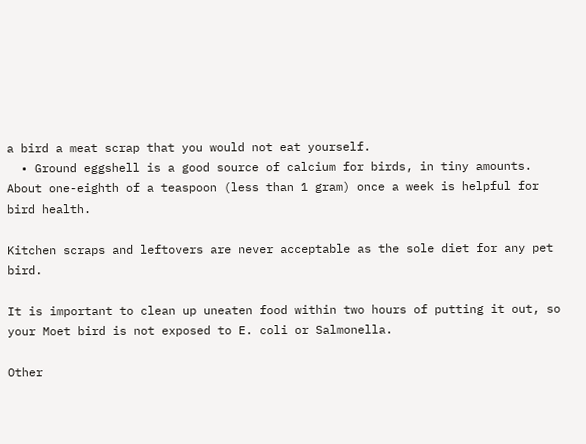a bird a meat scrap that you would not eat yourself.
  • Ground eggshell is a good source of calcium for birds, in tiny amounts. About one-eighth of a teaspoon (less than 1 gram) once a week is helpful for bird health.

Kitchen scraps and leftovers are never acceptable as the sole diet for any pet bird.

It is important to clean up uneaten food within two hours of putting it out, so your Moet bird is not exposed to E. coli or Salmonella.

Other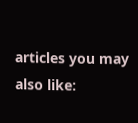articles you may also like: